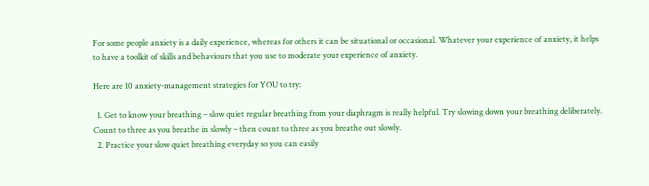For some people anxiety is a daily experience, whereas for others it can be situational or occasional. Whatever your experience of anxiety, it helps to have a toolkit of skills and behaviours that you use to moderate your experience of anxiety.

Here are 10 anxiety-management strategies for YOU to try:

  1. Get to know your breathing – slow quiet regular breathing from your diaphragm is really helpful. Try slowing down your breathing deliberately. Count to three as you breathe in slowly – then count to three as you breathe out slowly.
  2. Practice your slow quiet breathing everyday so you can easily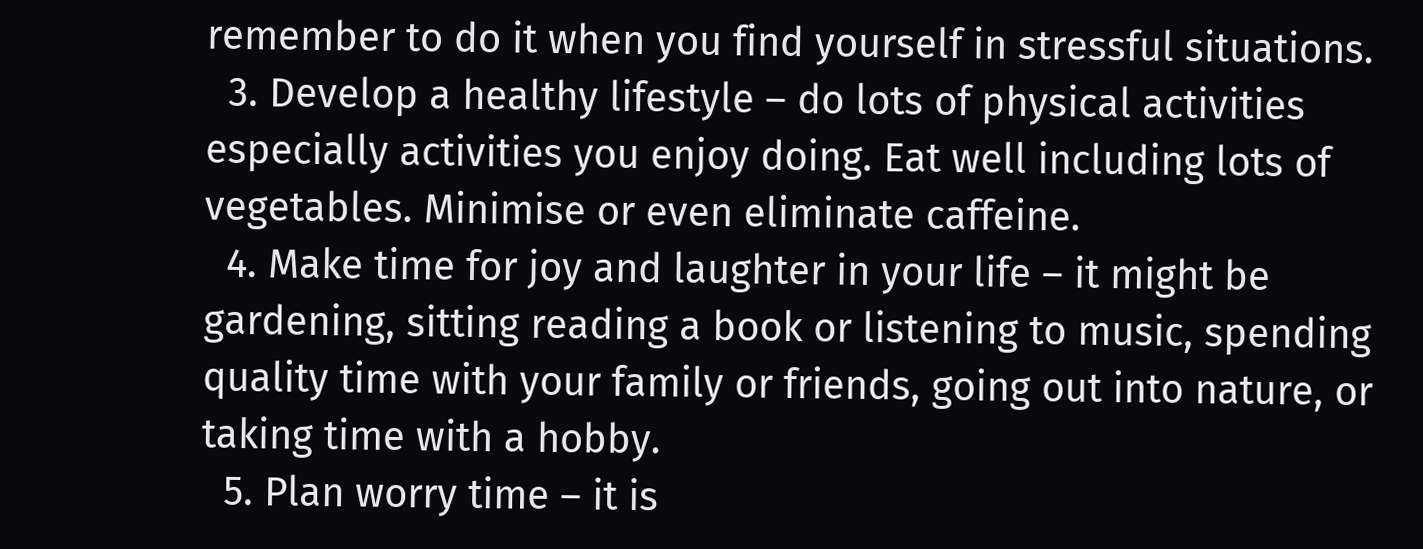remember to do it when you find yourself in stressful situations.
  3. Develop a healthy lifestyle – do lots of physical activities especially activities you enjoy doing. Eat well including lots of vegetables. Minimise or even eliminate caffeine.
  4. Make time for joy and laughter in your life – it might be gardening, sitting reading a book or listening to music, spending quality time with your family or friends, going out into nature, or taking time with a hobby.
  5. Plan worry time – it is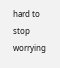hard to stop worrying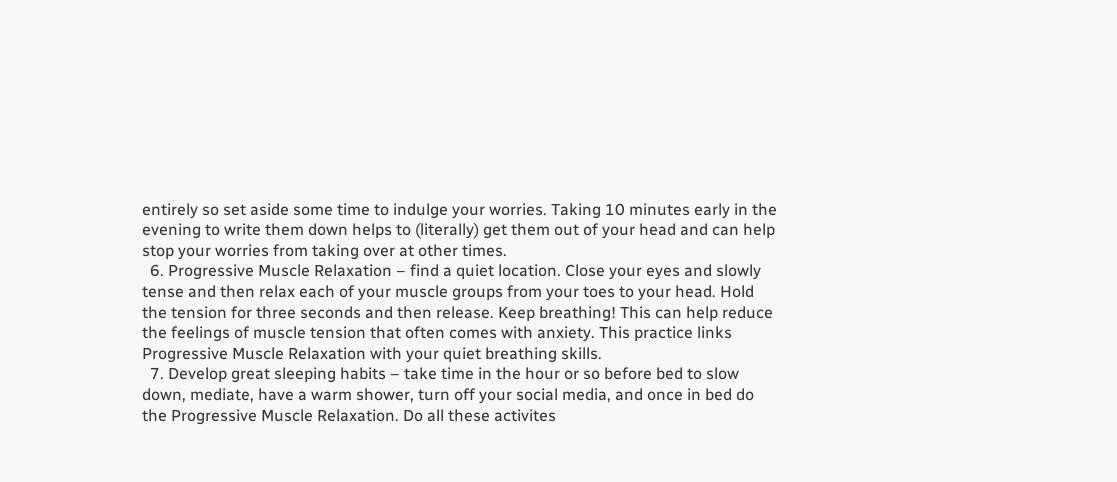entirely so set aside some time to indulge your worries. Taking 10 minutes early in the evening to write them down helps to (literally) get them out of your head and can help stop your worries from taking over at other times.
  6. Progressive Muscle Relaxation – find a quiet location. Close your eyes and slowly tense and then relax each of your muscle groups from your toes to your head. Hold the tension for three seconds and then release. Keep breathing! This can help reduce the feelings of muscle tension that often comes with anxiety. This practice links Progressive Muscle Relaxation with your quiet breathing skills.
  7. Develop great sleeping habits – take time in the hour or so before bed to slow down, mediate, have a warm shower, turn off your social media, and once in bed do the Progressive Muscle Relaxation. Do all these activites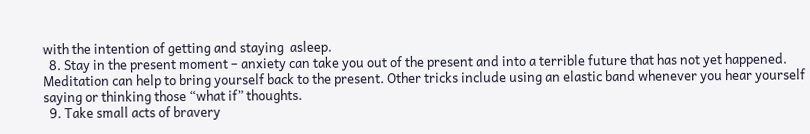with the intention of getting and staying  asleep.
  8. Stay in the present moment – anxiety can take you out of the present and into a terrible future that has not yet happened. Meditation can help to bring yourself back to the present. Other tricks include using an elastic band whenever you hear yourself saying or thinking those “what if” thoughts.
  9. Take small acts of bravery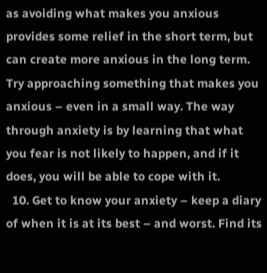as avoiding what makes you anxious provides some relief in the short term, but can create more anxious in the long term. Try approaching something that makes you anxious – even in a small way. The way through anxiety is by learning that what you fear is not likely to happen, and if it does, you will be able to cope with it.
  10. Get to know your anxiety – keep a diary of when it is at its best – and worst. Find its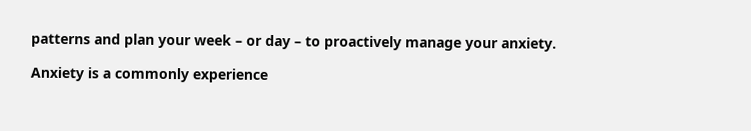patterns and plan your week – or day – to proactively manage your anxiety.

Anxiety is a commonly experience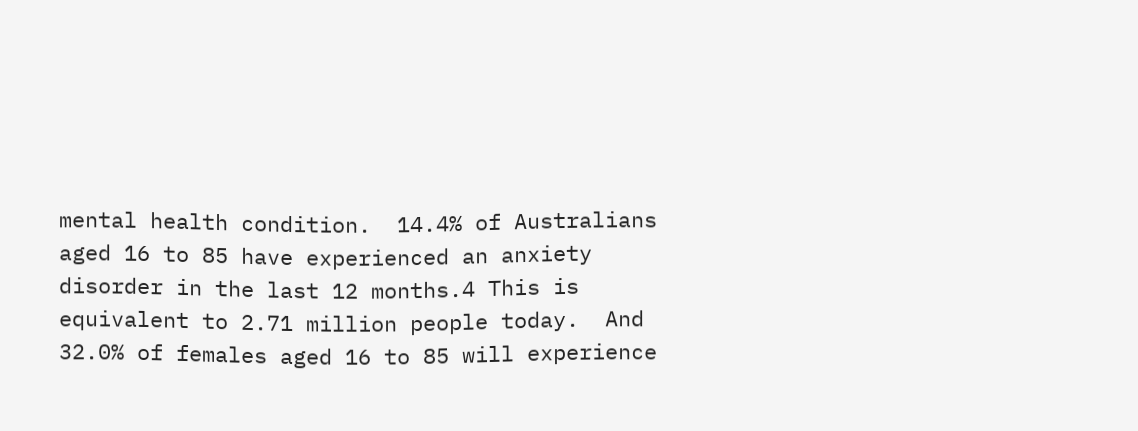mental health condition.  14.4% of Australians aged 16 to 85 have experienced an anxiety disorder in the last 12 months.4 This is equivalent to 2.71 million people today.  And 32.0% of females aged 16 to 85 will experience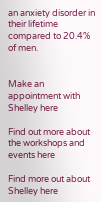an anxiety disorder in their lifetime compared to 20.4% of men.


Make an appointment with Shelley here

Find out more about the workshops and events here

Find more out about Shelley here